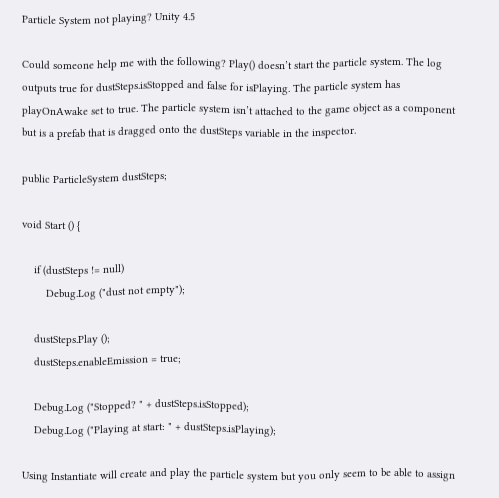Particle System not playing? Unity 4.5

Could someone help me with the following? Play() doesn’t start the particle system. The log outputs true for dustSteps.isStopped and false for isPlaying. The particle system has playOnAwake set to true. The particle system isn’t attached to the game object as a component but is a prefab that is dragged onto the dustSteps variable in the inspector.

public ParticleSystem dustSteps;

void Start () {

    if (dustSteps != null)
        Debug.Log ("dust not empty");

    dustSteps.Play ();
    dustSteps.enableEmission = true;

    Debug.Log ("Stopped? " + dustSteps.isStopped);
    Debug.Log ("Playing at start: " + dustSteps.isPlaying);

Using Instantiate will create and play the particle system but you only seem to be able to assign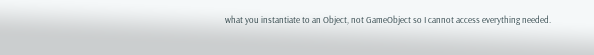what you instantiate to an Object, not GameObject so I cannot access everything needed.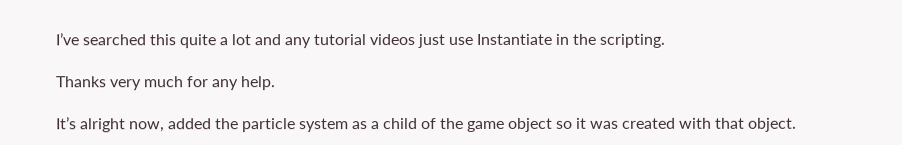I’ve searched this quite a lot and any tutorial videos just use Instantiate in the scripting.

Thanks very much for any help.

It’s alright now, added the particle system as a child of the game object so it was created with that object.